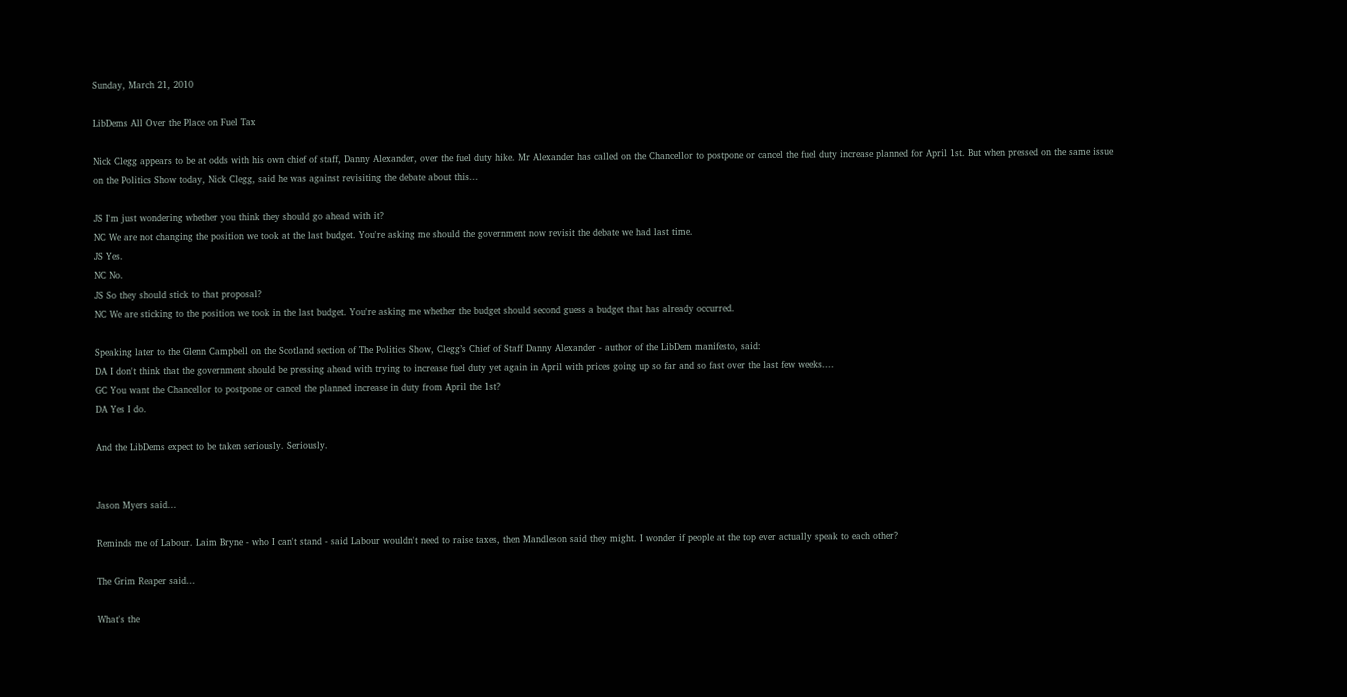Sunday, March 21, 2010

LibDems All Over the Place on Fuel Tax

Nick Clegg appears to be at odds with his own chief of staff, Danny Alexander, over the fuel duty hike. Mr Alexander has called on the Chancellor to postpone or cancel the fuel duty increase planned for April 1st. But when pressed on the same issue on the Politics Show today, Nick Clegg, said he was against revisiting the debate about this...

JS I'm just wondering whether you think they should go ahead with it?
NC We are not changing the position we took at the last budget. You're asking me should the government now revisit the debate we had last time.
JS Yes.
NC No.
JS So they should stick to that proposal?
NC We are sticking to the position we took in the last budget. You're asking me whether the budget should second guess a budget that has already occurred.

Speaking later to the Glenn Campbell on the Scotland section of The Politics Show, Clegg’s Chief of Staff Danny Alexander - author of the LibDem manifesto, said:
DA I don't think that the government should be pressing ahead with trying to increase fuel duty yet again in April with prices going up so far and so fast over the last few weeks....
GC You want the Chancellor to postpone or cancel the planned increase in duty from April the 1st?
DA Yes I do.

And the LibDems expect to be taken seriously. Seriously.


Jason Myers said...

Reminds me of Labour. Laim Bryne - who I can't stand - said Labour wouldn't need to raise taxes, then Mandleson said they might. I wonder if people at the top ever actually speak to each other?

The Grim Reaper said...

What's the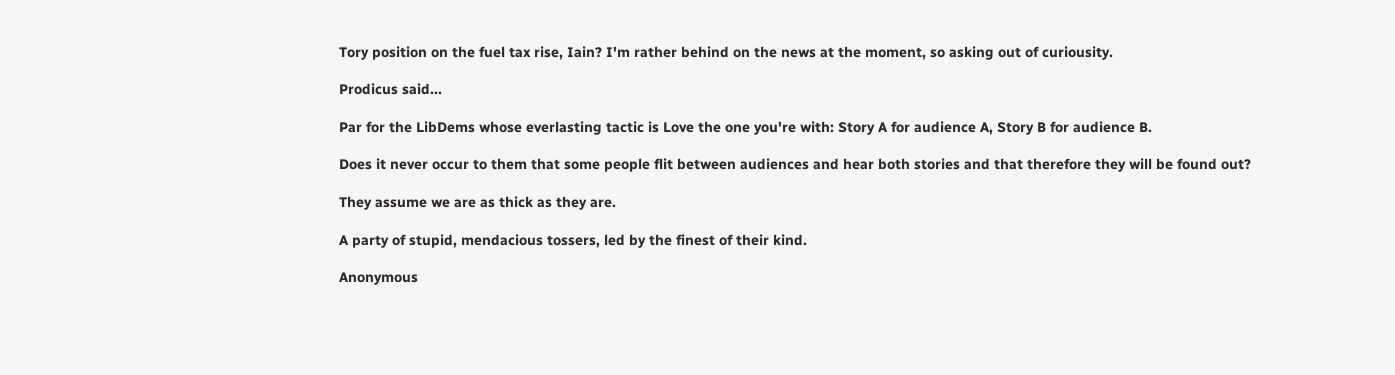Tory position on the fuel tax rise, Iain? I'm rather behind on the news at the moment, so asking out of curiousity.

Prodicus said...

Par for the LibDems whose everlasting tactic is Love the one you're with: Story A for audience A, Story B for audience B.

Does it never occur to them that some people flit between audiences and hear both stories and that therefore they will be found out?

They assume we are as thick as they are.

A party of stupid, mendacious tossers, led by the finest of their kind.

Anonymous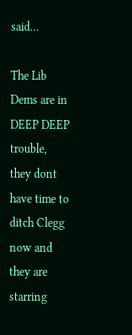said...

The Lib Dems are in DEEP DEEP trouble, they dont have time to ditch Clegg now and they are starring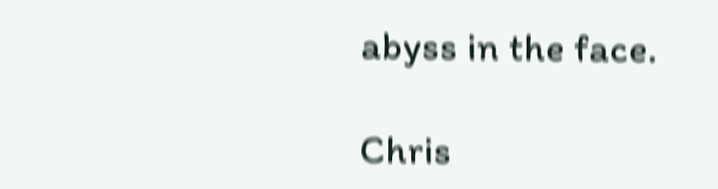abyss in the face.

Chris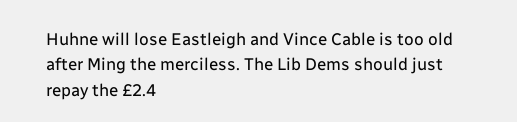Huhne will lose Eastleigh and Vince Cable is too old after Ming the merciless. The Lib Dems should just repay the £2.4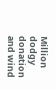Million dodgy donation and wind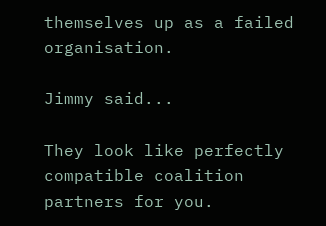themselves up as a failed organisation.

Jimmy said...

They look like perfectly compatible coalition partners for you.